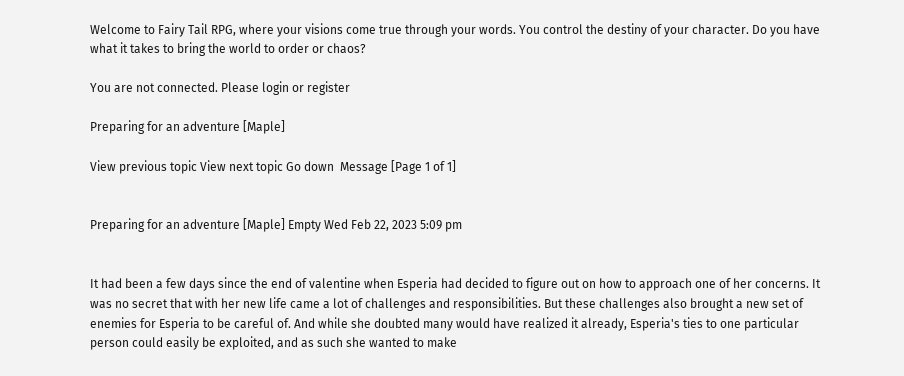Welcome to Fairy Tail RPG, where your visions come true through your words. You control the destiny of your character. Do you have what it takes to bring the world to order or chaos?

You are not connected. Please login or register

Preparing for an adventure [Maple]

View previous topic View next topic Go down  Message [Page 1 of 1]


Preparing for an adventure [Maple] Empty Wed Feb 22, 2023 5:09 pm


It had been a few days since the end of valentine when Esperia had decided to figure out on how to approach one of her concerns. It was no secret that with her new life came a lot of challenges and responsibilities. But these challenges also brought a new set of enemies for Esperia to be careful of. And while she doubted many would have realized it already, Esperia's ties to one particular person could easily be exploited, and as such she wanted to make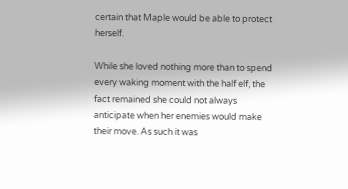certain that Maple would be able to protect herself.

While she loved nothing more than to spend every waking moment with the half elf, the fact remained she could not always anticipate when her enemies would make their move. As such it was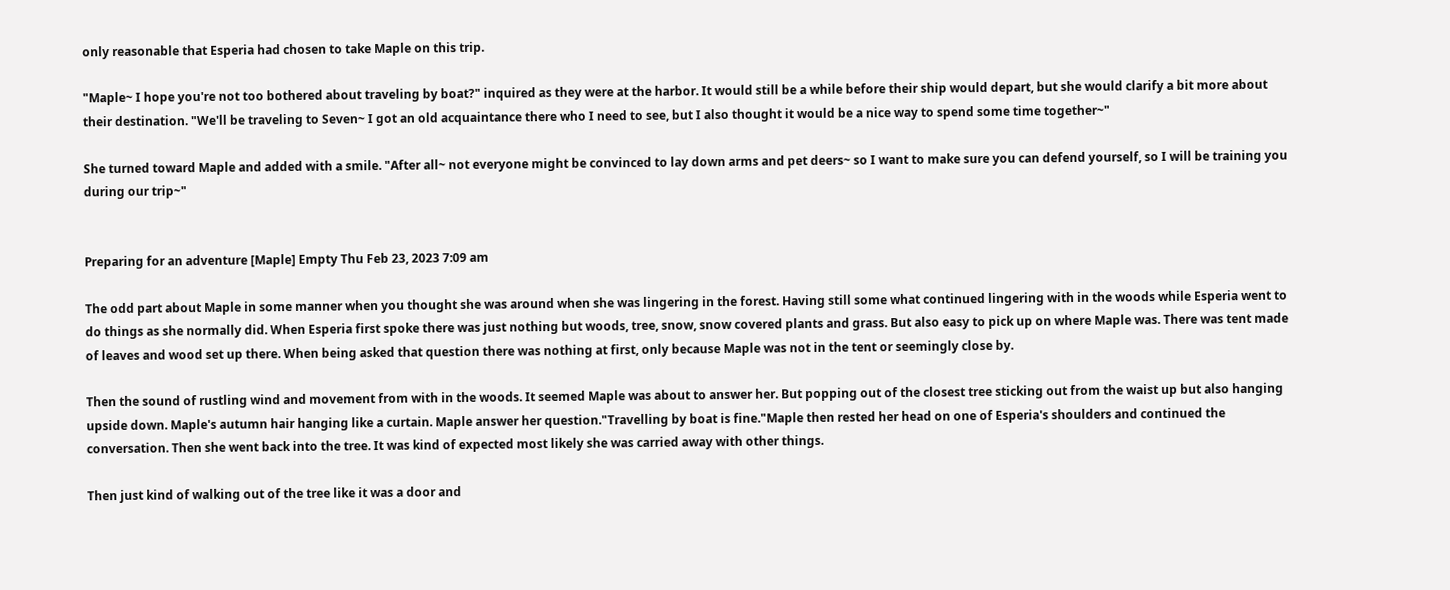only reasonable that Esperia had chosen to take Maple on this trip.

"Maple~ I hope you're not too bothered about traveling by boat?" inquired as they were at the harbor. It would still be a while before their ship would depart, but she would clarify a bit more about their destination. "We'll be traveling to Seven~ I got an old acquaintance there who I need to see, but I also thought it would be a nice way to spend some time together~"

She turned toward Maple and added with a smile. "After all~ not everyone might be convinced to lay down arms and pet deers~ so I want to make sure you can defend yourself, so I will be training you during our trip~"


Preparing for an adventure [Maple] Empty Thu Feb 23, 2023 7:09 am

The odd part about Maple in some manner when you thought she was around when she was lingering in the forest. Having still some what continued lingering with in the woods while Esperia went to do things as she normally did. When Esperia first spoke there was just nothing but woods, tree, snow, snow covered plants and grass. But also easy to pick up on where Maple was. There was tent made of leaves and wood set up there. When being asked that question there was nothing at first, only because Maple was not in the tent or seemingly close by.

Then the sound of rustling wind and movement from with in the woods. It seemed Maple was about to answer her. But popping out of the closest tree sticking out from the waist up but also hanging upside down. Maple's autumn hair hanging like a curtain. Maple answer her question."Travelling by boat is fine."Maple then rested her head on one of Esperia's shoulders and continued the conversation. Then she went back into the tree. It was kind of expected most likely she was carried away with other things.

Then just kind of walking out of the tree like it was a door and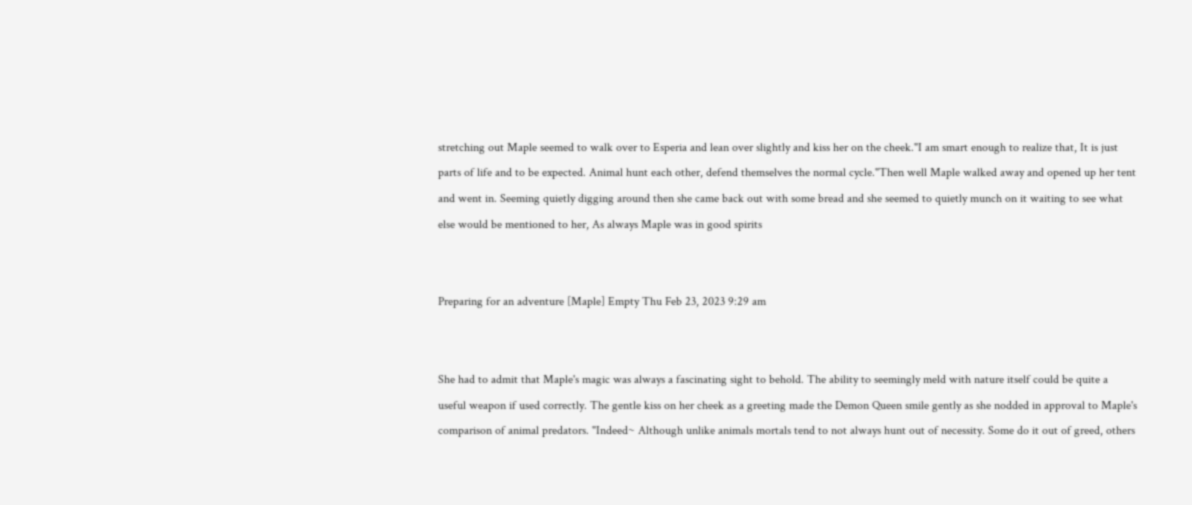stretching out Maple seemed to walk over to Esperia and lean over slightly and kiss her on the cheek."I am smart enough to realize that, It is just parts of life and to be expected. Animal hunt each other, defend themselves the normal cycle."Then well Maple walked away and opened up her tent and went in. Seeming quietly digging around then she came back out with some bread and she seemed to quietly munch on it waiting to see what else would be mentioned to her, As always Maple was in good spirits


Preparing for an adventure [Maple] Empty Thu Feb 23, 2023 9:29 am


She had to admit that Maple's magic was always a fascinating sight to behold. The ability to seemingly meld with nature itself could be quite a useful weapon if used correctly. The gentle kiss on her cheek as a greeting made the Demon Queen smile gently as she nodded in approval to Maple's comparison of animal predators. "Indeed~ Although unlike animals mortals tend to not always hunt out of necessity. Some do it out of greed, others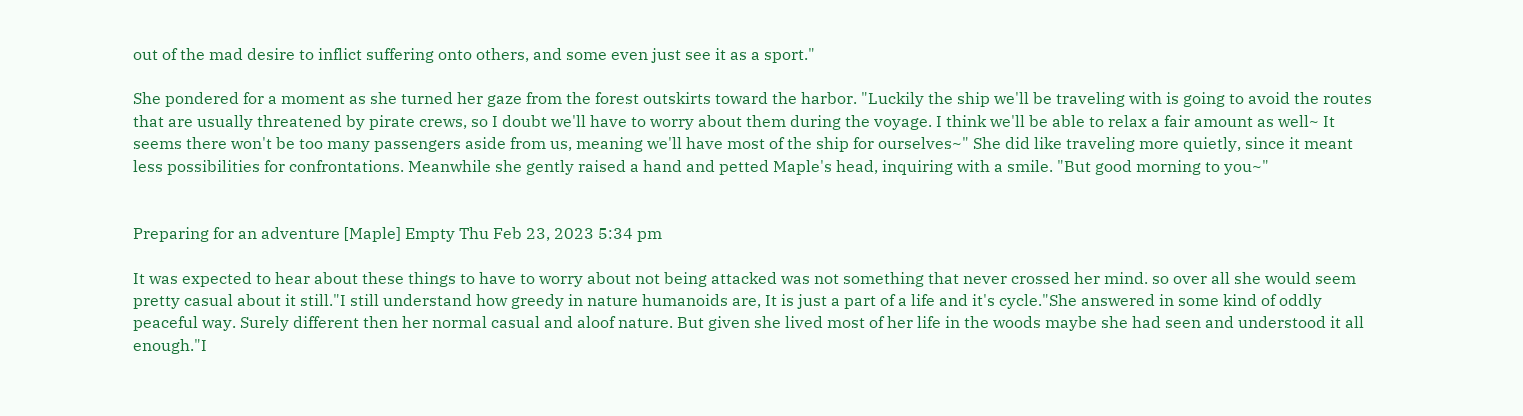out of the mad desire to inflict suffering onto others, and some even just see it as a sport."

She pondered for a moment as she turned her gaze from the forest outskirts toward the harbor. "Luckily the ship we'll be traveling with is going to avoid the routes that are usually threatened by pirate crews, so I doubt we'll have to worry about them during the voyage. I think we'll be able to relax a fair amount as well~ It seems there won't be too many passengers aside from us, meaning we'll have most of the ship for ourselves~" She did like traveling more quietly, since it meant less possibilities for confrontations. Meanwhile she gently raised a hand and petted Maple's head, inquiring with a smile. "But good morning to you~"


Preparing for an adventure [Maple] Empty Thu Feb 23, 2023 5:34 pm

It was expected to hear about these things to have to worry about not being attacked was not something that never crossed her mind. so over all she would seem pretty casual about it still."I still understand how greedy in nature humanoids are, It is just a part of a life and it's cycle."She answered in some kind of oddly peaceful way. Surely different then her normal casual and aloof nature. But given she lived most of her life in the woods maybe she had seen and understood it all enough."I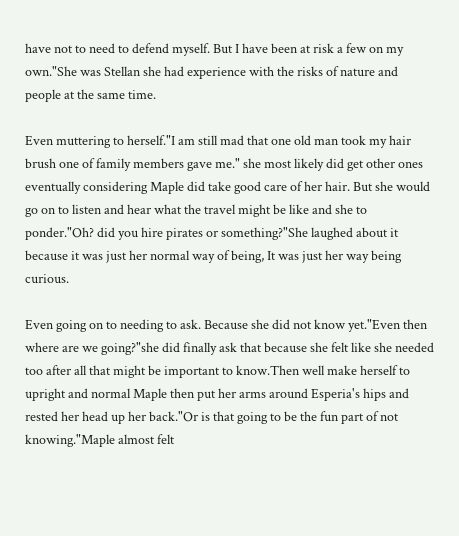have not to need to defend myself. But I have been at risk a few on my own."She was Stellan she had experience with the risks of nature and people at the same time.

Even muttering to herself."I am still mad that one old man took my hair brush one of family members gave me." she most likely did get other ones eventually considering Maple did take good care of her hair. But she would go on to listen and hear what the travel might be like and she to ponder."Oh? did you hire pirates or something?"She laughed about it because it was just her normal way of being, It was just her way being curious.

Even going on to needing to ask. Because she did not know yet."Even then where are we going?"she did finally ask that because she felt like she needed too after all that might be important to know.Then well make herself to upright and normal Maple then put her arms around Esperia's hips and rested her head up her back."Or is that going to be the fun part of not knowing."Maple almost felt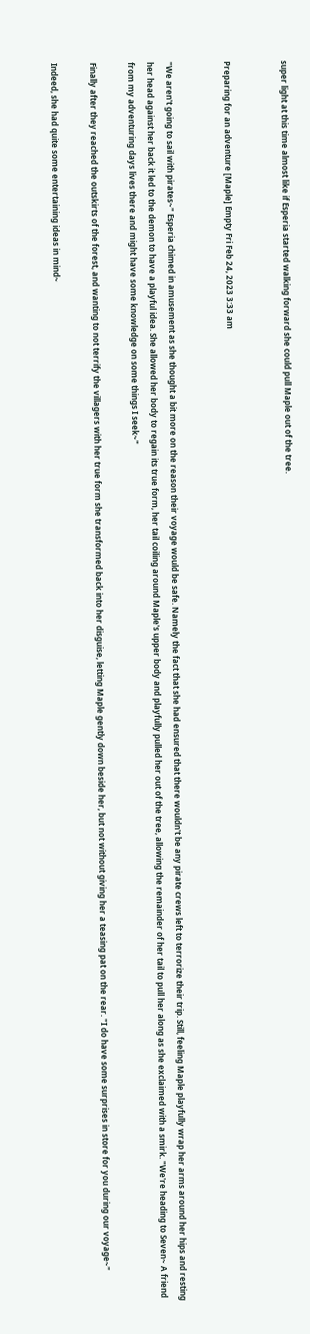super light at this time almost like if Esperia started walking forward she could pull Maple out of the tree.


Preparing for an adventure [Maple] Empty Fri Feb 24, 2023 3:33 am


"We aren't going to sail with pirates~" Esperia chimed in amusement as she thought a bit more on the reason their voyage would be safe. Namely the fact that she had ensured that there wouldn't be any pirate crews left to terrorize their trip. Still, feeling Maple playfully wrap her arms around her hips and resting her head against her back it led to the demon to have a playful idea. She allowed her body to regain its true form, her tail coiling around Maple's upper body and playfully pulled her out of the tree, allowing the remainder of her tail to pull her along as she exclaimed with a smirk. "We're heading to Seven~ A friend from my adventuring days lives there and might have some knowledge on some things I seek~"

Finally after they reached the outskirts of the forest, and wanting to not terrify the villagers with her true form she transformed back into her disguise, letting Maple gently down beside her, but not without giving her a teasing pat on the rear. "I do have some surprises in store for you during our voyage~"

Indeed, she had quite some entertaining ideas in mind~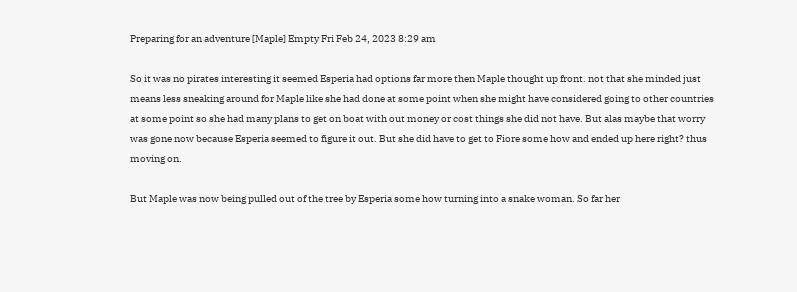Preparing for an adventure [Maple] Empty Fri Feb 24, 2023 8:29 am

So it was no pirates interesting it seemed Esperia had options far more then Maple thought up front. not that she minded just means less sneaking around for Maple like she had done at some point when she might have considered going to other countries at some point so she had many plans to get on boat with out money or cost things she did not have. But alas maybe that worry was gone now because Esperia seemed to figure it out. But she did have to get to Fiore some how and ended up here right? thus moving on.

But Maple was now being pulled out of the tree by Esperia some how turning into a snake woman. So far her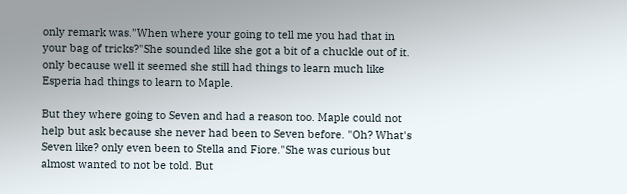only remark was."When where your going to tell me you had that in your bag of tricks?"She sounded like she got a bit of a chuckle out of it. only because well it seemed she still had things to learn much like Esperia had things to learn to Maple.

But they where going to Seven and had a reason too. Maple could not help but ask because she never had been to Seven before. "Oh? What's Seven like? only even been to Stella and Fiore."She was curious but almost wanted to not be told. But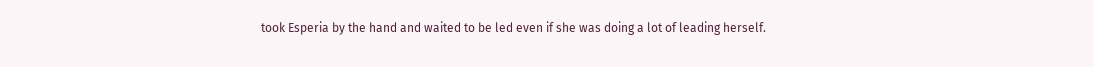took Esperia by the hand and waited to be led even if she was doing a lot of leading herself.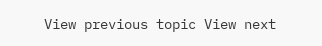View previous topic View next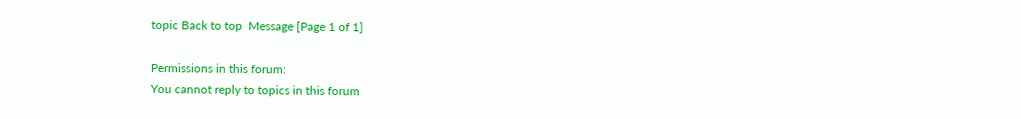topic Back to top  Message [Page 1 of 1]

Permissions in this forum:
You cannot reply to topics in this forum